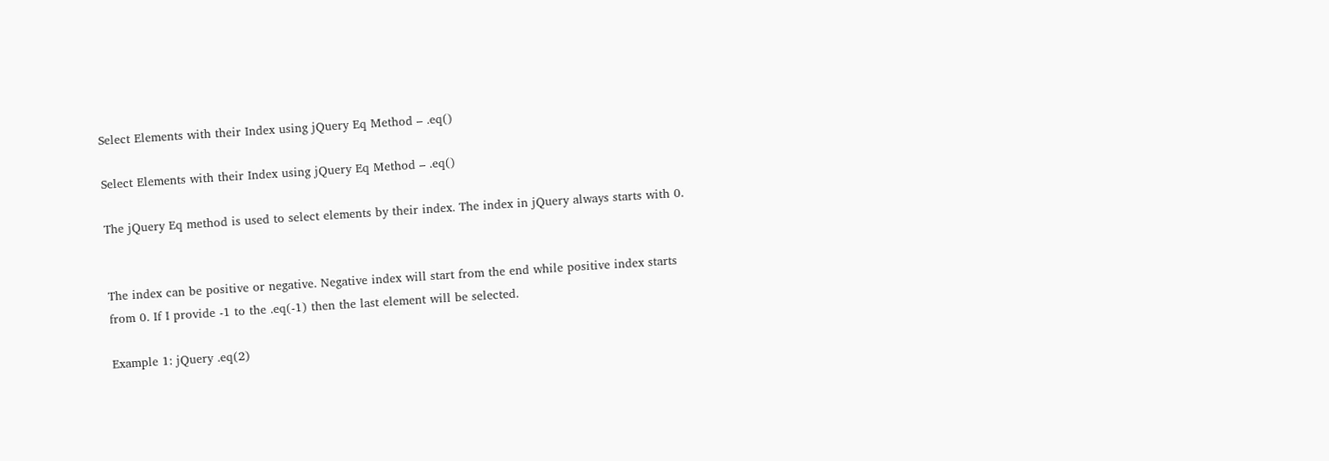Select Elements with their Index using jQuery Eq Method – .eq()

Select Elements with their Index using jQuery Eq Method – .eq()

The jQuery Eq method is used to select elements by their index. The index in jQuery always starts with 0.


The index can be positive or negative. Negative index will start from the end while positive index starts from 0. If I provide -1 to the .eq(-1) then the last element will be selected.

Example 1: jQuery .eq(2)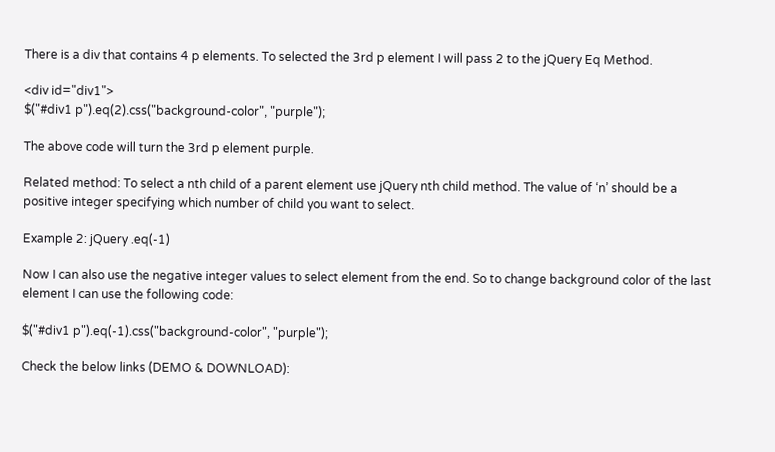There is a div that contains 4 p elements. To selected the 3rd p element I will pass 2 to the jQuery Eq Method.

<div id="div1">
$("#div1 p").eq(2).css("background-color", "purple");

The above code will turn the 3rd p element purple.

Related method: To select a nth child of a parent element use jQuery nth child method. The value of ‘n’ should be a positive integer specifying which number of child you want to select.

Example 2: jQuery .eq(-1)

Now I can also use the negative integer values to select element from the end. So to change background color of the last element I can use the following code:

$("#div1 p").eq(-1).css("background-color", "purple");

Check the below links (DEMO & DOWNLOAD):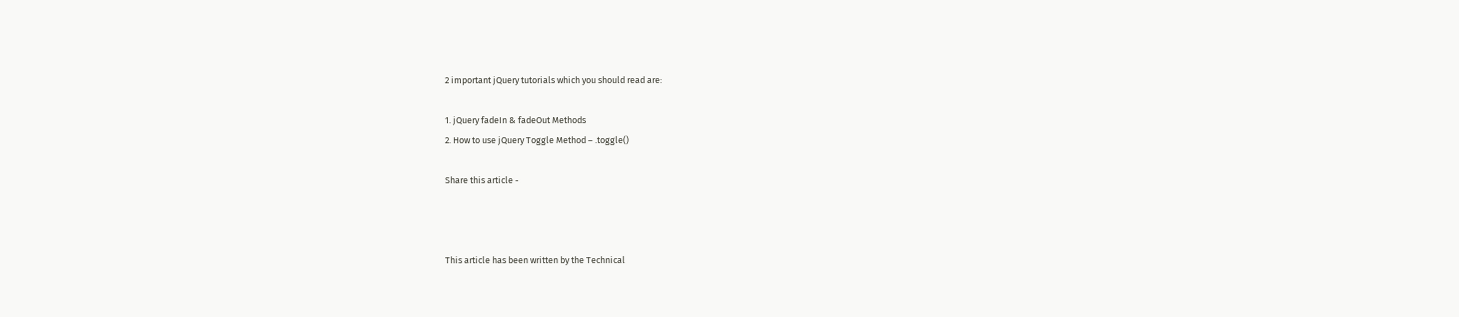2 important jQuery tutorials which you should read are:

1. jQuery fadeIn & fadeOut Methods
2. How to use jQuery Toggle Method – .toggle()

Share this article -



This article has been written by the Technical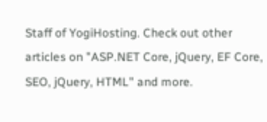Staff of YogiHosting. Check out other articles on "ASP.NET Core, jQuery, EF Core, SEO, jQuery, HTML" and more.